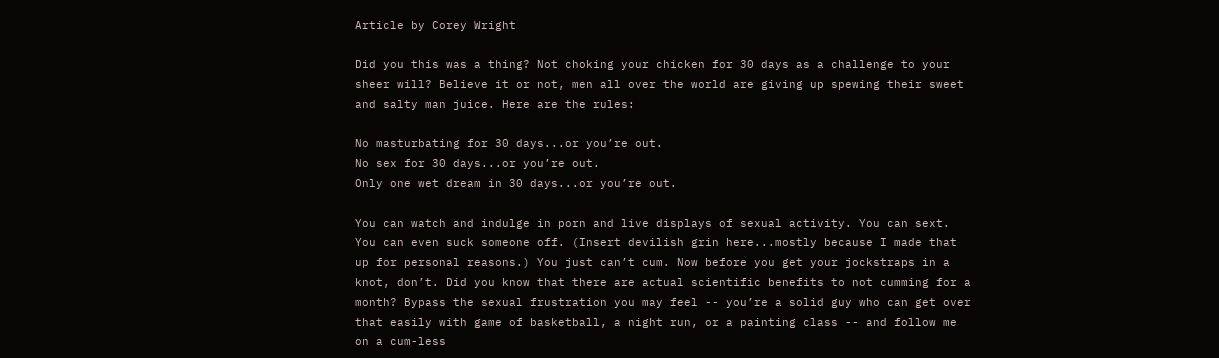Article by Corey Wright

Did you this was a thing? Not choking your chicken for 30 days as a challenge to your sheer will? Believe it or not, men all over the world are giving up spewing their sweet and salty man juice. Here are the rules:

No masturbating for 30 days...or you’re out.
No sex for 30 days...or you’re out.
Only one wet dream in 30 days...or you’re out.

You can watch and indulge in porn and live displays of sexual activity. You can sext. You can even suck someone off. (Insert devilish grin here...mostly because I made that up for personal reasons.) You just can’t cum. Now before you get your jockstraps in a knot, don’t. Did you know that there are actual scientific benefits to not cumming for a month? Bypass the sexual frustration you may feel -- you’re a solid guy who can get over that easily with game of basketball, a night run, or a painting class -- and follow me on a cum-less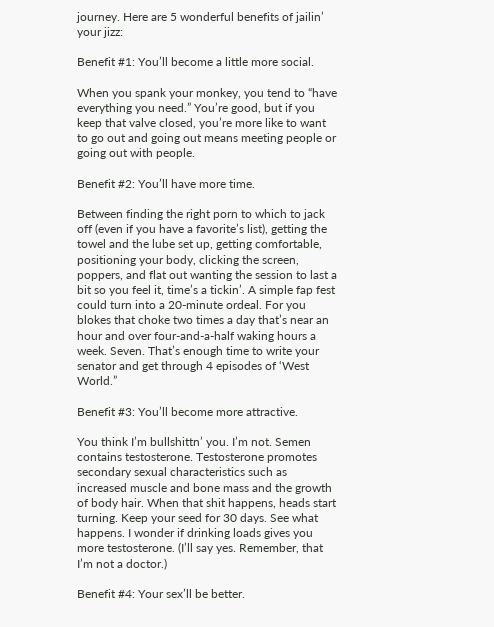journey. Here are 5 wonderful benefits of jailin’ your jizz:

Benefit #1: You’ll become a little more social.

When you spank your monkey, you tend to “have everything you need.” You’re good, but if you keep that valve closed, you’re more like to want to go out and going out means meeting people or going out with people.

Benefit #2: You’ll have more time.

Between finding the right porn to which to jack off (even if you have a favorite’s list), getting the towel and the lube set up, getting comfortable, positioning your body, clicking the screen, poppers, and flat out wanting the session to last a bit so you feel it, time’s a tickin’. A simple fap fest could turn into a 20-minute ordeal. For you blokes that choke two times a day that’s near an hour and over four-and-a-half waking hours a week. Seven. That’s enough time to write your senator and get through 4 episodes of ‘West World.”

Benefit #3: You’ll become more attractive.

You think I’m bullshittn’ you. I’m not. Semen contains testosterone. Testosterone promotes secondary sexual characteristics such as increased muscle and bone mass and the growth of body hair. When that shit happens, heads start turning. Keep your seed for 30 days. See what happens. I wonder if drinking loads gives you more testosterone. (I’ll say yes. Remember, that I’m not a doctor.)

Benefit #4: Your sex’ll be better.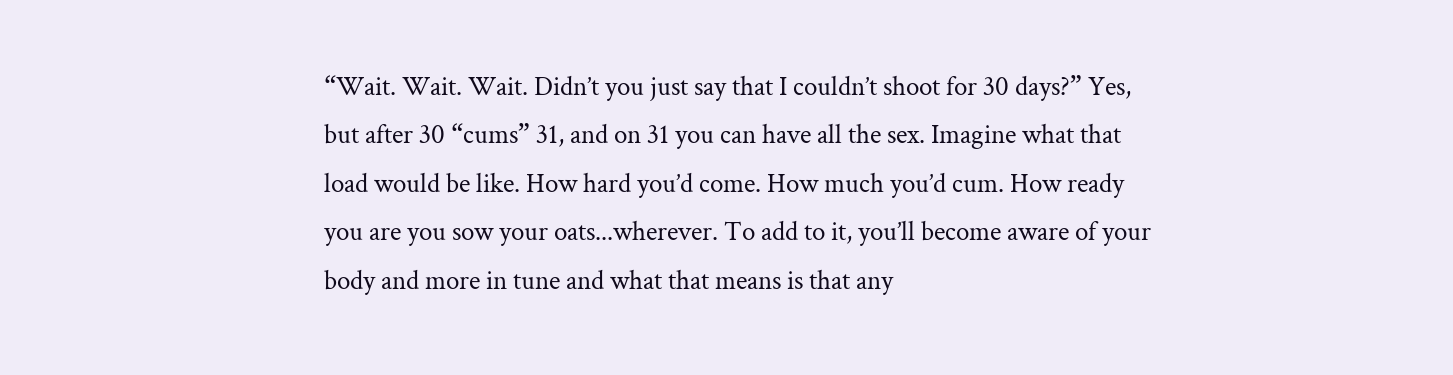“Wait. Wait. Wait. Didn’t you just say that I couldn’t shoot for 30 days?” Yes, but after 30 “cums” 31, and on 31 you can have all the sex. Imagine what that load would be like. How hard you’d come. How much you’d cum. How ready you are you sow your oats...wherever. To add to it, you’ll become aware of your body and more in tune and what that means is that any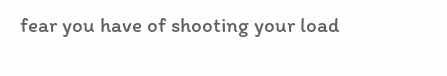fear you have of shooting your load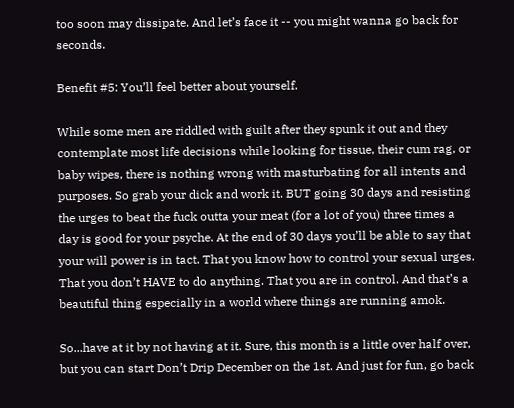too soon may dissipate. And let’s face it -- you might wanna go back for seconds.

Benefit #5: You’ll feel better about yourself.

While some men are riddled with guilt after they spunk it out and they contemplate most life decisions while looking for tissue, their cum rag, or baby wipes, there is nothing wrong with masturbating for all intents and purposes. So grab your dick and work it. BUT going 30 days and resisting the urges to beat the fuck outta your meat (for a lot of you) three times a day is good for your psyche. At the end of 30 days you’ll be able to say that your will power is in tact. That you know how to control your sexual urges. That you don’t HAVE to do anything. That you are in control. And that’s a beautiful thing especially in a world where things are running amok.

So...have at it by not having at it. Sure, this month is a little over half over, but you can start Don’t Drip December on the 1st. And just for fun, go back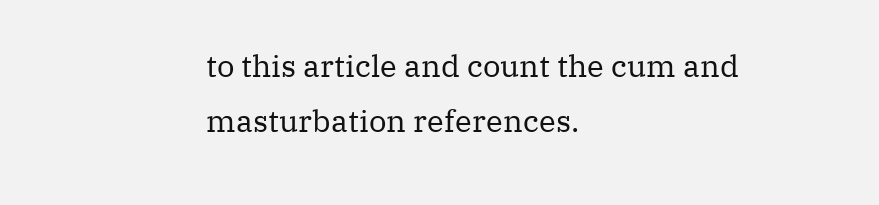to this article and count the cum and masturbation references.